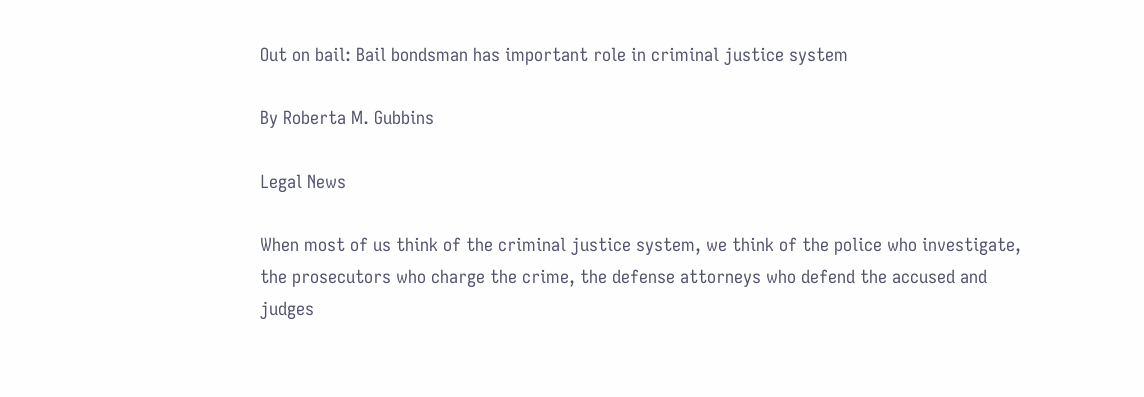Out on bail: Bail bondsman has important role in criminal justice system

By Roberta M. Gubbins

Legal News

When most of us think of the criminal justice system, we think of the police who investigate, the prosecutors who charge the crime, the defense attorneys who defend the accused and judges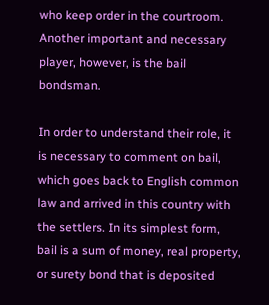who keep order in the courtroom. Another important and necessary player, however, is the bail bondsman.

In order to understand their role, it is necessary to comment on bail, which goes back to English common law and arrived in this country with the settlers. In its simplest form, bail is a sum of money, real property, or surety bond that is deposited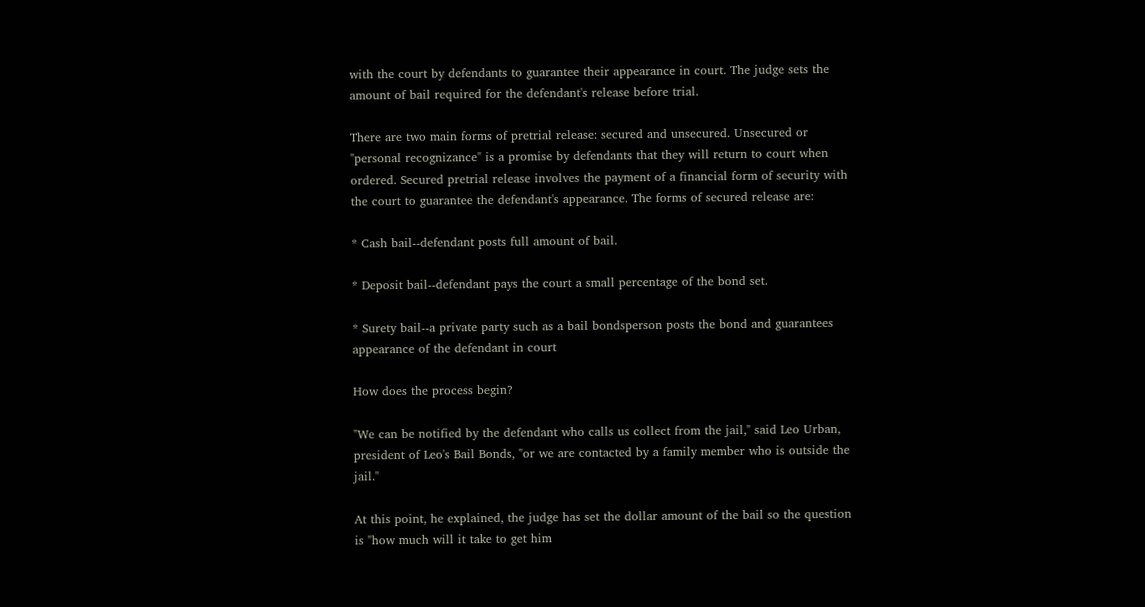with the court by defendants to guarantee their appearance in court. The judge sets the amount of bail required for the defendant's release before trial.

There are two main forms of pretrial release: secured and unsecured. Unsecured or "personal recognizance" is a promise by defendants that they will return to court when ordered. Secured pretrial release involves the payment of a financial form of security with the court to guarantee the defendant's appearance. The forms of secured release are:

* Cash bail--defendant posts full amount of bail.

* Deposit bail--defendant pays the court a small percentage of the bond set.

* Surety bail--a private party such as a bail bondsperson posts the bond and guarantees appearance of the defendant in court

How does the process begin?

"We can be notified by the defendant who calls us collect from the jail," said Leo Urban, president of Leo's Bail Bonds, "or we are contacted by a family member who is outside the jail."

At this point, he explained, the judge has set the dollar amount of the bail so the question is "how much will it take to get him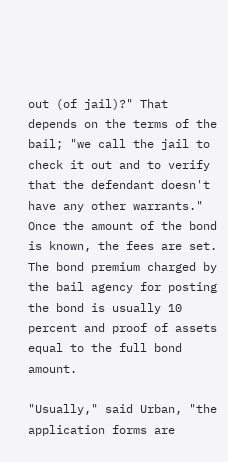out (of jail)?" That depends on the terms of the bail; "we call the jail to check it out and to verify that the defendant doesn't have any other warrants." Once the amount of the bond is known, the fees are set. The bond premium charged by the bail agency for posting the bond is usually 10 percent and proof of assets equal to the full bond amount.

"Usually," said Urban, "the application forms are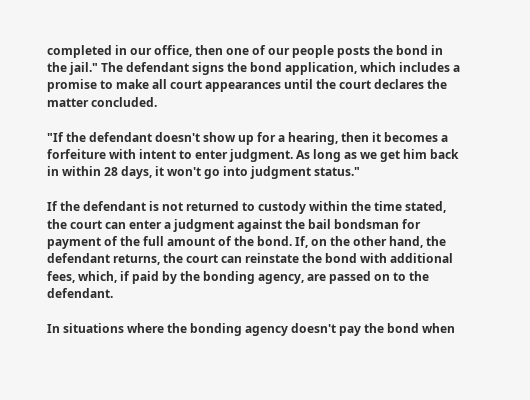completed in our office, then one of our people posts the bond in the jail." The defendant signs the bond application, which includes a promise to make all court appearances until the court declares the matter concluded.

"If the defendant doesn't show up for a hearing, then it becomes a forfeiture with intent to enter judgment. As long as we get him back in within 28 days, it won't go into judgment status."

If the defendant is not returned to custody within the time stated, the court can enter a judgment against the bail bondsman for payment of the full amount of the bond. If, on the other hand, the defendant returns, the court can reinstate the bond with additional fees, which, if paid by the bonding agency, are passed on to the defendant.

In situations where the bonding agency doesn't pay the bond when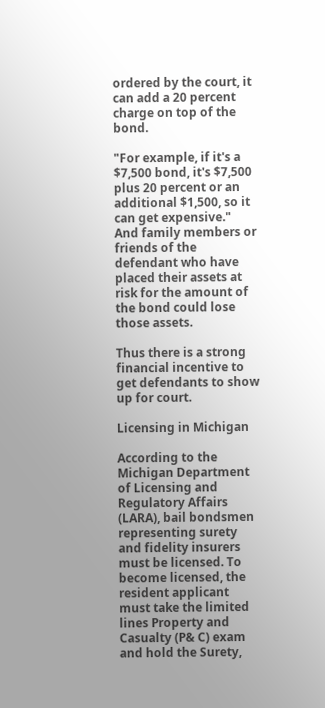ordered by the court, it can add a 20 percent charge on top of the bond.

"For example, if it's a $7,500 bond, it's $7,500 plus 20 percent or an additional $1,500, so it can get expensive." And family members or friends of the defendant who have placed their assets at risk for the amount of the bond could lose those assets.

Thus there is a strong financial incentive to get defendants to show up for court.

Licensing in Michigan

According to the Michigan Department of Licensing and Regulatory Affairs (LARA), bail bondsmen representing surety and fidelity insurers must be licensed. To become licensed, the resident applicant must take the limited lines Property and Casualty (P& C) exam and hold the Surety,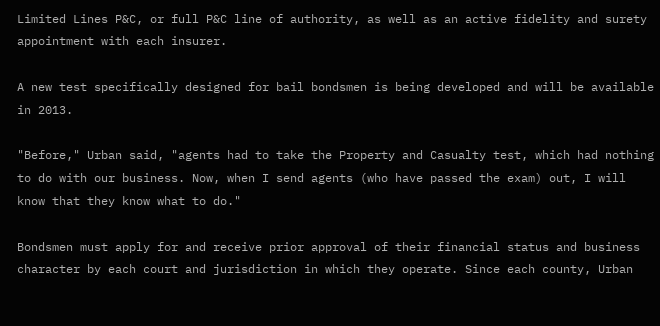Limited Lines P&C, or full P&C line of authority, as well as an active fidelity and surety appointment with each insurer.

A new test specifically designed for bail bondsmen is being developed and will be available in 2013.

"Before," Urban said, "agents had to take the Property and Casualty test, which had nothing to do with our business. Now, when I send agents (who have passed the exam) out, I will know that they know what to do."

Bondsmen must apply for and receive prior approval of their financial status and business character by each court and jurisdiction in which they operate. Since each county, Urban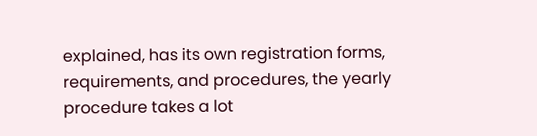explained, has its own registration forms, requirements, and procedures, the yearly procedure takes a lot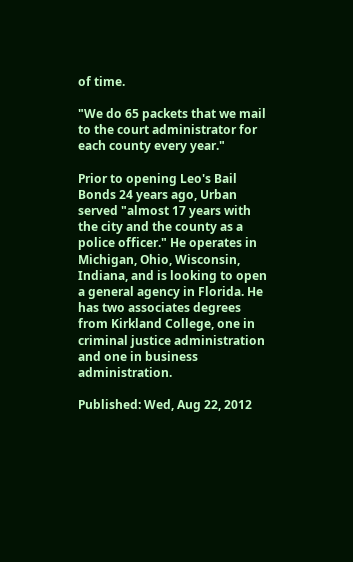of time.

"We do 65 packets that we mail to the court administrator for each county every year."

Prior to opening Leo's Bail Bonds 24 years ago, Urban served "almost 17 years with the city and the county as a police officer." He operates in Michigan, Ohio, Wisconsin, Indiana, and is looking to open a general agency in Florida. He has two associates degrees from Kirkland College, one in criminal justice administration and one in business administration.

Published: Wed, Aug 22, 2012